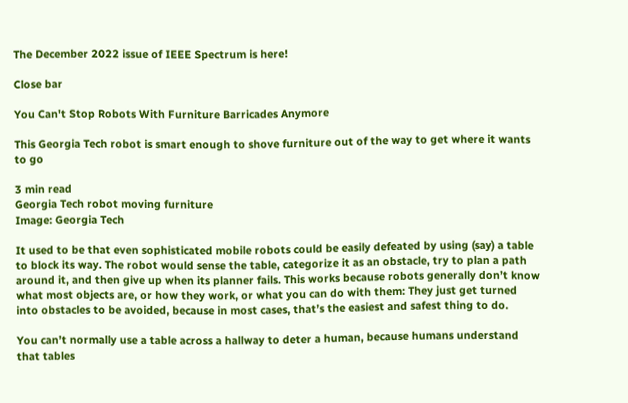The December 2022 issue of IEEE Spectrum is here!

Close bar

You Can't Stop Robots With Furniture Barricades Anymore

This Georgia Tech robot is smart enough to shove furniture out of the way to get where it wants to go

3 min read
Georgia Tech robot moving furniture
Image: Georgia Tech

It used to be that even sophisticated mobile robots could be easily defeated by using (say) a table to block its way. The robot would sense the table, categorize it as an obstacle, try to plan a path around it, and then give up when its planner fails. This works because robots generally don’t know what most objects are, or how they work, or what you can do with them: They just get turned into obstacles to be avoided, because in most cases, that’s the easiest and safest thing to do.

You can’t normally use a table across a hallway to deter a human, because humans understand that tables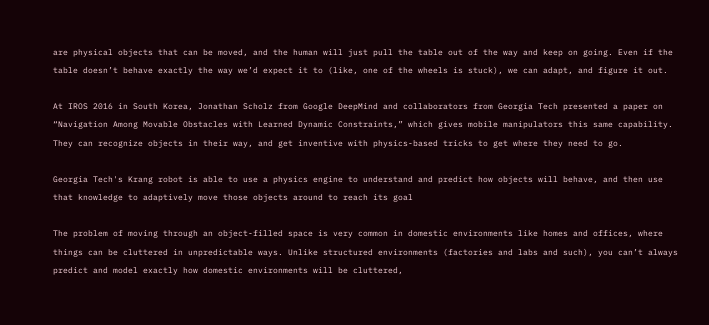are physical objects that can be moved, and the human will just pull the table out of the way and keep on going. Even if the table doesn’t behave exactly the way we’d expect it to (like, one of the wheels is stuck), we can adapt, and figure it out.

At IROS 2016 in South Korea, Jonathan Scholz from Google DeepMind and collaborators from Georgia Tech presented a paper on “Navigation Among Movable Obstacles with Learned Dynamic Constraints,” which gives mobile manipulators this same capability. They can recognize objects in their way, and get inventive with physics-based tricks to get where they need to go.

Georgia Tech's Krang robot is able to use a physics engine to understand and predict how objects will behave, and then use that knowledge to adaptively move those objects around to reach its goal

The problem of moving through an object-filled space is very common in domestic environments like homes and offices, where things can be cluttered in unpredictable ways. Unlike structured environments (factories and labs and such), you can’t always predict and model exactly how domestic environments will be cluttered,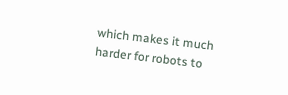which makes it much harder for robots to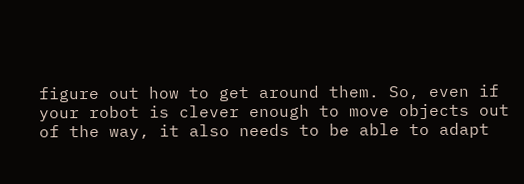figure out how to get around them. So, even if your robot is clever enough to move objects out of the way, it also needs to be able to adapt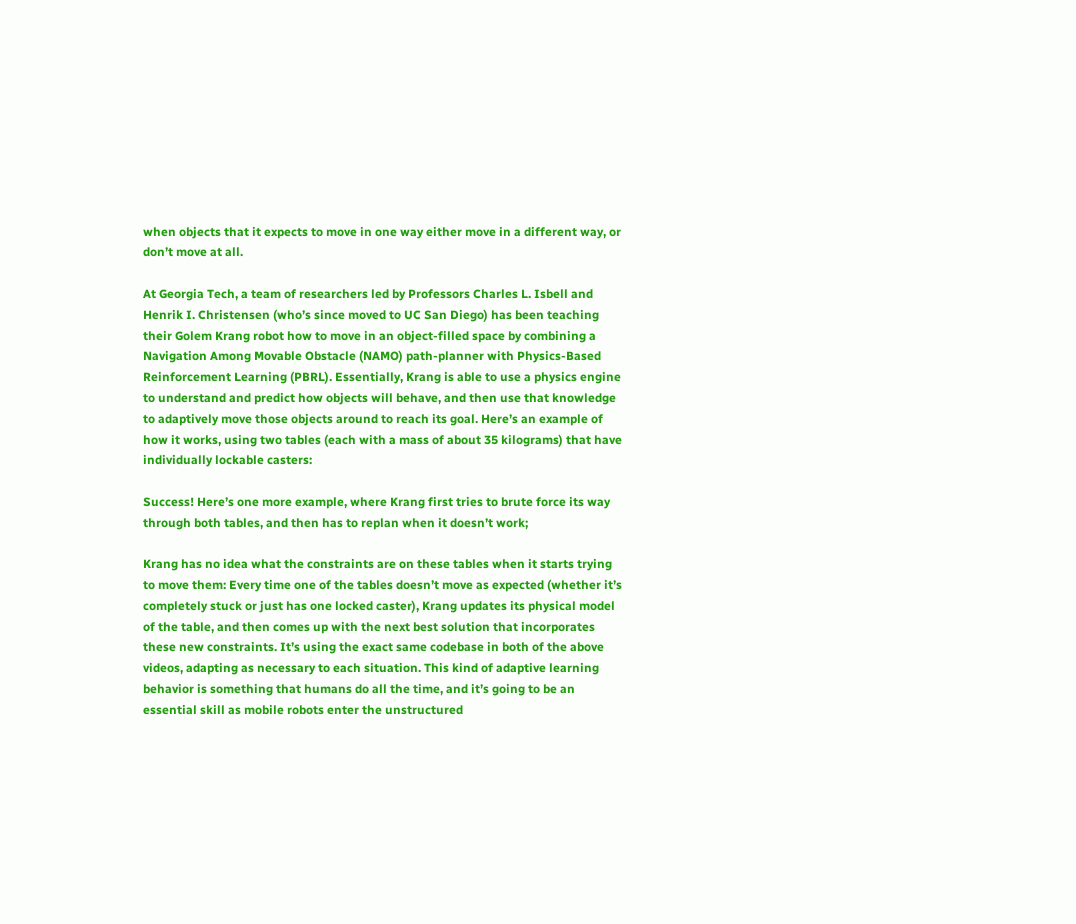when objects that it expects to move in one way either move in a different way, or don’t move at all.

At Georgia Tech, a team of researchers led by Professors Charles L. Isbell and Henrik I. Christensen (who’s since moved to UC San Diego) has been teaching their Golem Krang robot how to move in an object-filled space by combining a Navigation Among Movable Obstacle (NAMO) path-planner with Physics-Based Reinforcement Learning (PBRL). Essentially, Krang is able to use a physics engine to understand and predict how objects will behave, and then use that knowledge to adaptively move those objects around to reach its goal. Here’s an example of how it works, using two tables (each with a mass of about 35 kilograms) that have individually lockable casters:

Success! Here’s one more example, where Krang first tries to brute force its way through both tables, and then has to replan when it doesn’t work;

Krang has no idea what the constraints are on these tables when it starts trying to move them: Every time one of the tables doesn’t move as expected (whether it’s completely stuck or just has one locked caster), Krang updates its physical model of the table, and then comes up with the next best solution that incorporates these new constraints. It’s using the exact same codebase in both of the above videos, adapting as necessary to each situation. This kind of adaptive learning behavior is something that humans do all the time, and it’s going to be an essential skill as mobile robots enter the unstructured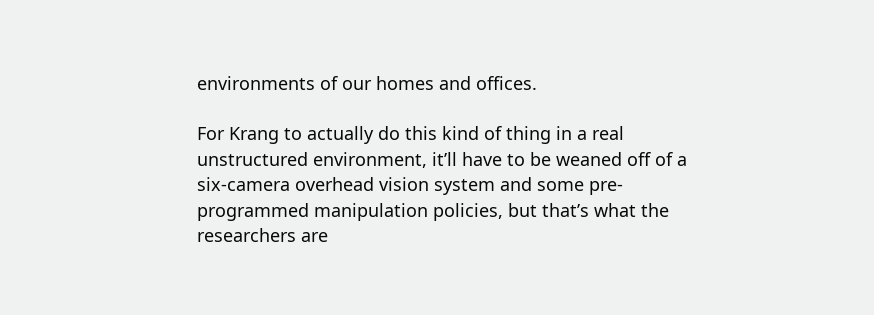environments of our homes and offices.

For Krang to actually do this kind of thing in a real unstructured environment, it’ll have to be weaned off of a six-camera overhead vision system and some pre-programmed manipulation policies, but that’s what the researchers are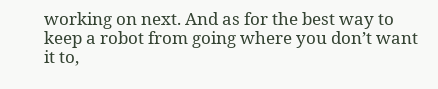working on next. And as for the best way to keep a robot from going where you don’t want it to,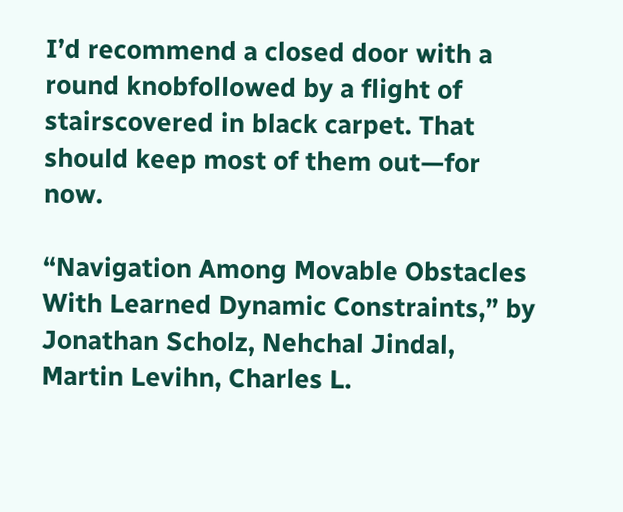I’d recommend a closed door with a round knobfollowed by a flight of stairscovered in black carpet. That should keep most of them out—for now.

“Navigation Among Movable Obstacles With Learned Dynamic Constraints,” by Jonathan Scholz, Nehchal Jindal, Martin Levihn, Charles L.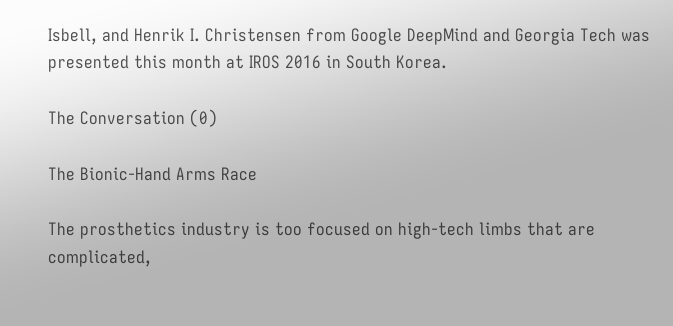Isbell, and Henrik I. Christensen from Google DeepMind and Georgia Tech was presented this month at IROS 2016 in South Korea.

The Conversation (0)

The Bionic-Hand Arms Race

The prosthetics industry is too focused on high-tech limbs that are complicated,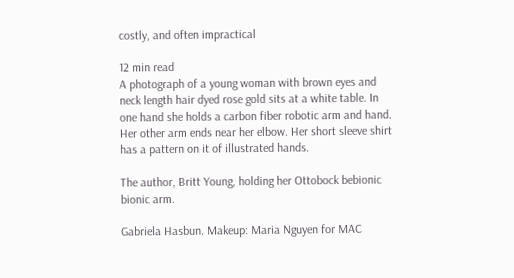costly, and often impractical

12 min read
A photograph of a young woman with brown eyes and neck length hair dyed rose gold sits at a white table. In one hand she holds a carbon fiber robotic arm and hand. Her other arm ends near her elbow. Her short sleeve shirt has a pattern on it of illustrated hands.

The author, Britt Young, holding her Ottobock bebionic bionic arm.

Gabriela Hasbun. Makeup: Maria Nguyen for MAC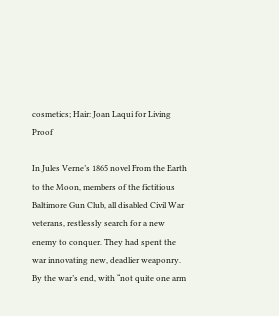cosmetics; Hair: Joan Laqui for Living Proof

In Jules Verne’s 1865 novel From the Earth to the Moon, members of the fictitious Baltimore Gun Club, all disabled Civil War veterans, restlessly search for a new enemy to conquer. They had spent the war innovating new, deadlier weaponry. By the war’s end, with “not quite one arm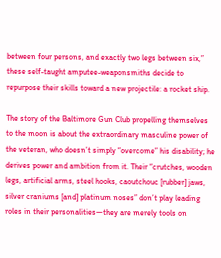between four persons, and exactly two legs between six,” these self-taught amputee-weaponsmiths decide to repurpose their skills toward a new projectile: a rocket ship.

The story of the Baltimore Gun Club propelling themselves to the moon is about the extraordinary masculine power of the veteran, who doesn’t simply “overcome” his disability; he derives power and ambition from it. Their “crutches, wooden legs, artificial arms, steel hooks, caoutchouc [rubber] jaws, silver craniums [and] platinum noses” don’t play leading roles in their personalities—they are merely tools on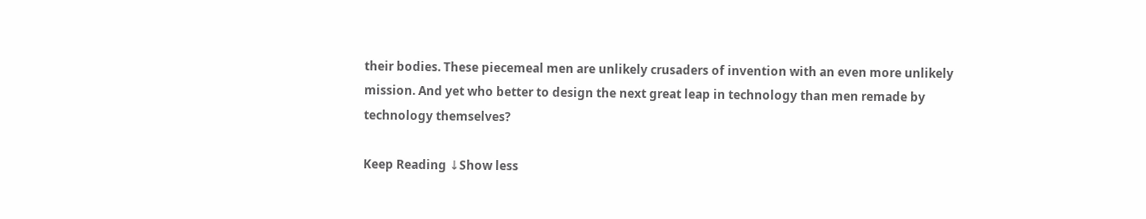their bodies. These piecemeal men are unlikely crusaders of invention with an even more unlikely mission. And yet who better to design the next great leap in technology than men remade by technology themselves?

Keep Reading ↓Show less